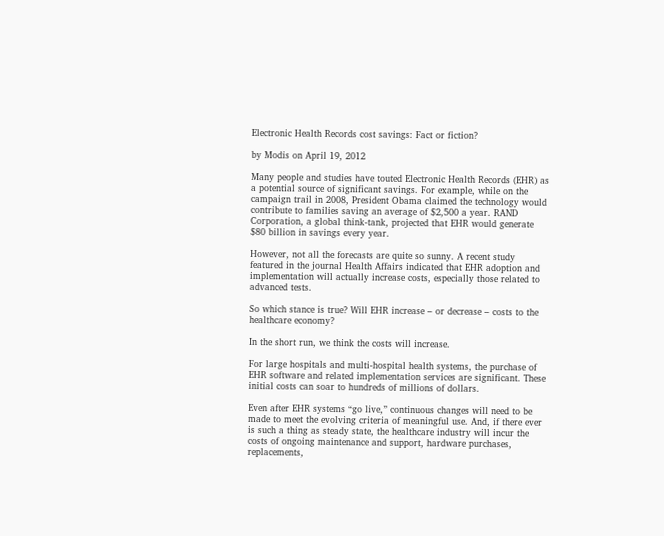Electronic Health Records cost savings: Fact or fiction?

by Modis on April 19, 2012

Many people and studies have touted Electronic Health Records (EHR) as a potential source of significant savings. For example, while on the campaign trail in 2008, President Obama claimed the technology would contribute to families saving an average of $2,500 a year. RAND Corporation, a global think-tank, projected that EHR would generate $80 billion in savings every year.

However, not all the forecasts are quite so sunny. A recent study featured in the journal Health Affairs indicated that EHR adoption and implementation will actually increase costs, especially those related to advanced tests.

So which stance is true? Will EHR increase – or decrease – costs to the healthcare economy?

In the short run, we think the costs will increase.

For large hospitals and multi-hospital health systems, the purchase of EHR software and related implementation services are significant. These initial costs can soar to hundreds of millions of dollars.

Even after EHR systems “go live,” continuous changes will need to be made to meet the evolving criteria of meaningful use. And, if there ever is such a thing as steady state, the healthcare industry will incur the costs of ongoing maintenance and support, hardware purchases, replacements,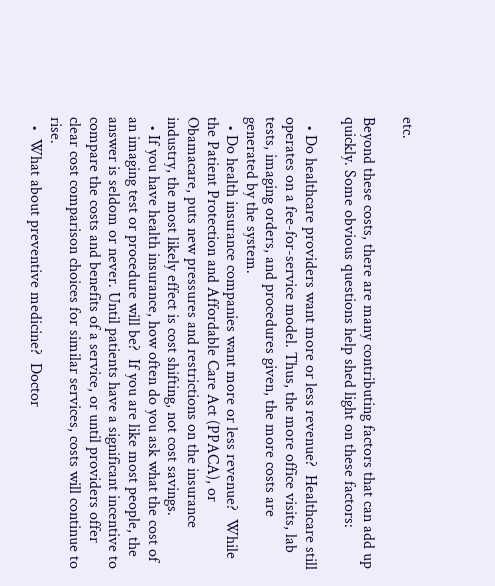etc.

Beyond these costs, there are many contributing factors that can add up quickly. Some obvious questions help shed light on these factors:

  • Do healthcare providers want more or less revenue?  Healthcare still operates on a fee-for-service model. Thus, the more office visits, lab tests, imaging orders, and procedures given, the more costs are generated by the system.
  • Do health insurance companies want more or less revenue?  While the Patient Protection and Affordable Care Act (PPACA), or Obamacare, puts new pressures and restrictions on the insurance industry, the most likely effect is cost shifting, not cost savings.
  • If you have health insurance, how often do you ask what the cost of an imaging test or procedure will be?  If you are like most people, the answer is seldom or never. Until patients have a significant incentive to compare the costs and benefits of a service, or until providers offer clear cost comparison choices for similar services, costs will continue to rise.
  •  What about preventive medicine?  Doctor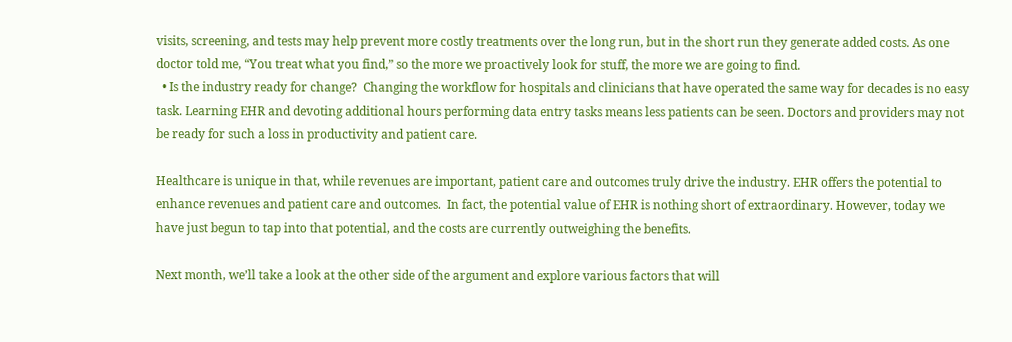visits, screening, and tests may help prevent more costly treatments over the long run, but in the short run they generate added costs. As one doctor told me, “You treat what you find,” so the more we proactively look for stuff, the more we are going to find.
  • Is the industry ready for change?  Changing the workflow for hospitals and clinicians that have operated the same way for decades is no easy task. Learning EHR and devoting additional hours performing data entry tasks means less patients can be seen. Doctors and providers may not be ready for such a loss in productivity and patient care.

Healthcare is unique in that, while revenues are important, patient care and outcomes truly drive the industry. EHR offers the potential to enhance revenues and patient care and outcomes.  In fact, the potential value of EHR is nothing short of extraordinary. However, today we have just begun to tap into that potential, and the costs are currently outweighing the benefits.

Next month, we’ll take a look at the other side of the argument and explore various factors that will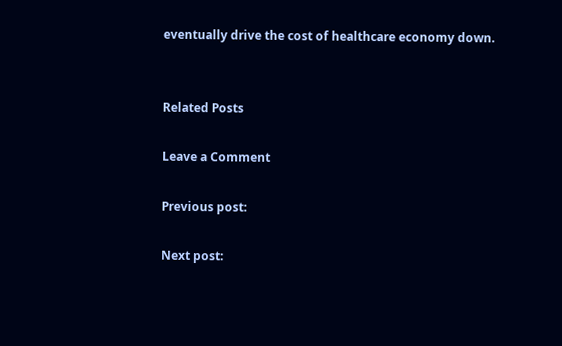eventually drive the cost of healthcare economy down.


Related Posts

Leave a Comment

Previous post:

Next post: